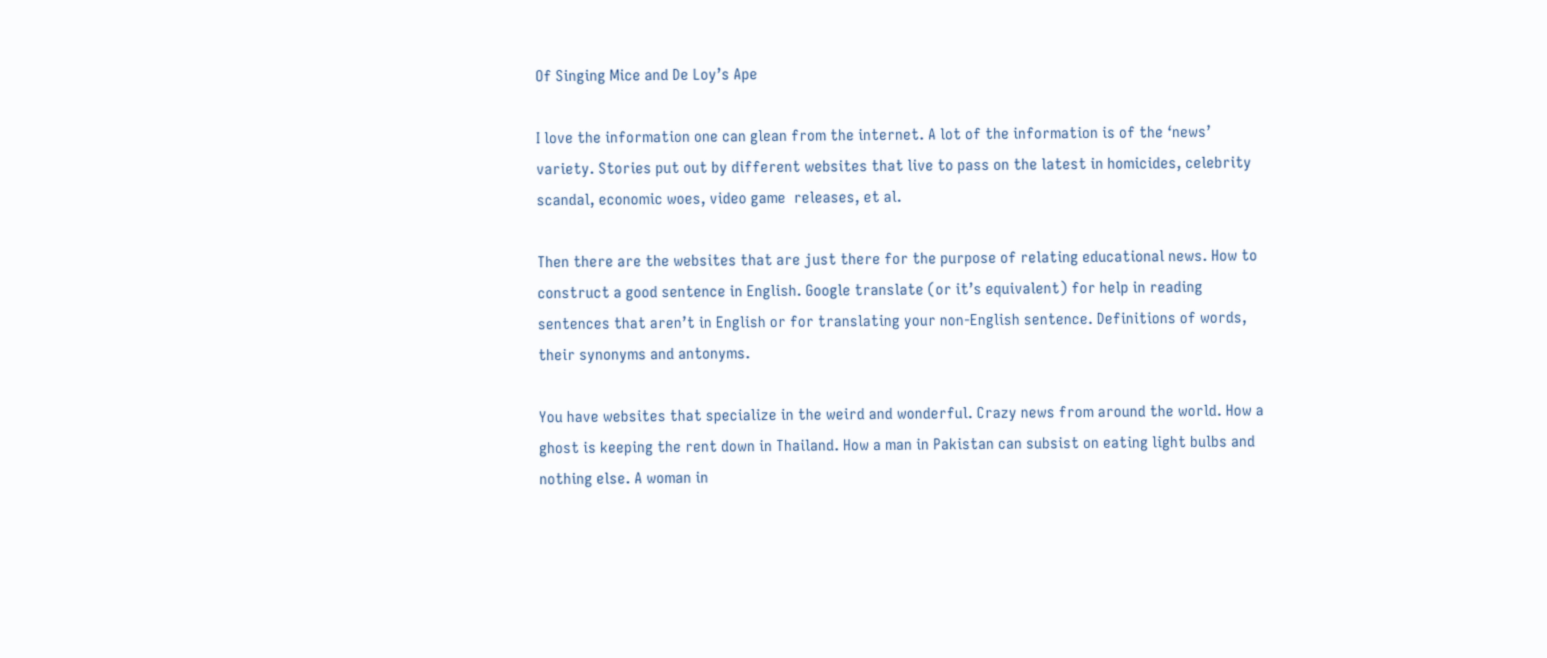Of Singing Mice and De Loy’s Ape

I love the information one can glean from the internet. A lot of the information is of the ‘news’ variety. Stories put out by different websites that live to pass on the latest in homicides, celebrity scandal, economic woes, video game  releases, et al.

Then there are the websites that are just there for the purpose of relating educational news. How to construct a good sentence in English. Google translate (or it’s equivalent) for help in reading sentences that aren’t in English or for translating your non-English sentence. Definitions of words, their synonyms and antonyms.

You have websites that specialize in the weird and wonderful. Crazy news from around the world. How a ghost is keeping the rent down in Thailand. How a man in Pakistan can subsist on eating light bulbs and nothing else. A woman in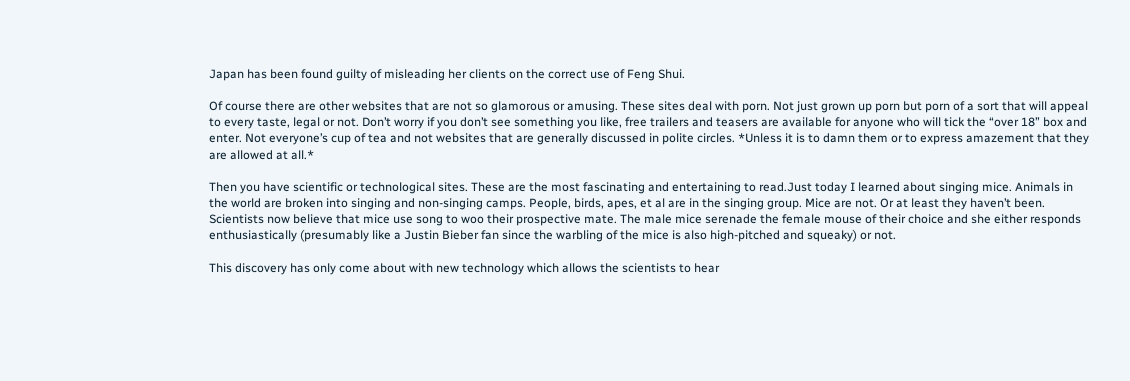Japan has been found guilty of misleading her clients on the correct use of Feng Shui.

Of course there are other websites that are not so glamorous or amusing. These sites deal with porn. Not just grown up porn but porn of a sort that will appeal to every taste, legal or not. Don’t worry if you don’t see something you like, free trailers and teasers are available for anyone who will tick the “over 18” box and enter. Not everyone’s cup of tea and not websites that are generally discussed in polite circles. *Unless it is to damn them or to express amazement that they are allowed at all.*

Then you have scientific or technological sites. These are the most fascinating and entertaining to read.Just today I learned about singing mice. Animals in the world are broken into singing and non-singing camps. People, birds, apes, et al are in the singing group. Mice are not. Or at least they haven’t been. Scientists now believe that mice use song to woo their prospective mate. The male mice serenade the female mouse of their choice and she either responds enthusiastically (presumably like a Justin Bieber fan since the warbling of the mice is also high-pitched and squeaky) or not.

This discovery has only come about with new technology which allows the scientists to hear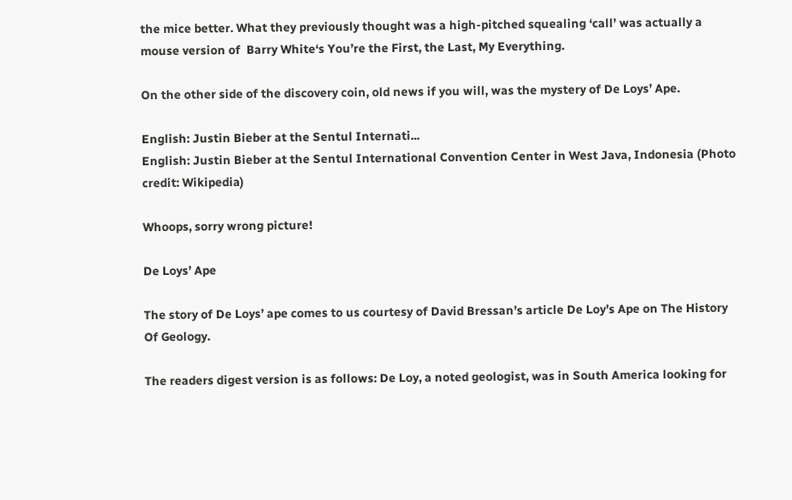the mice better. What they previously thought was a high-pitched squealing ‘call’ was actually a mouse version of  Barry White‘s You’re the First, the Last, My Everything.

On the other side of the discovery coin, old news if you will, was the mystery of De Loys’ Ape.

English: Justin Bieber at the Sentul Internati...
English: Justin Bieber at the Sentul International Convention Center in West Java, Indonesia (Photo credit: Wikipedia)

Whoops, sorry wrong picture!

De Loys’ Ape

The story of De Loys’ ape comes to us courtesy of David Bressan’s article De Loy’s Ape on The History Of Geology.

The readers digest version is as follows: De Loy, a noted geologist, was in South America looking for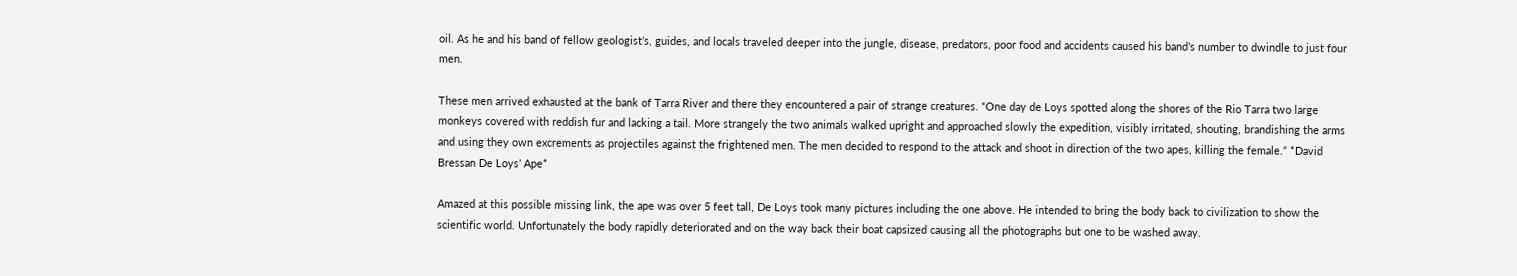oil. As he and his band of fellow geologist’s, guides, and locals traveled deeper into the jungle, disease, predators, poor food and accidents caused his band’s number to dwindle to just four men.

These men arrived exhausted at the bank of Tarra River and there they encountered a pair of strange creatures. “One day de Loys spotted along the shores of the Rio Tarra two large monkeys covered with reddish fur and lacking a tail. More strangely the two animals walked upright and approached slowly the expedition, visibly irritated, shouting, brandishing the arms and using they own excrements as projectiles against the frightened men. The men decided to respond to the attack and shoot in direction of the two apes, killing the female.” *David Bressan De Loys’ Ape*

Amazed at this possible missing link, the ape was over 5 feet tall, De Loys took many pictures including the one above. He intended to bring the body back to civilization to show the scientific world. Unfortunately the body rapidly deteriorated and on the way back their boat capsized causing all the photographs but one to be washed away.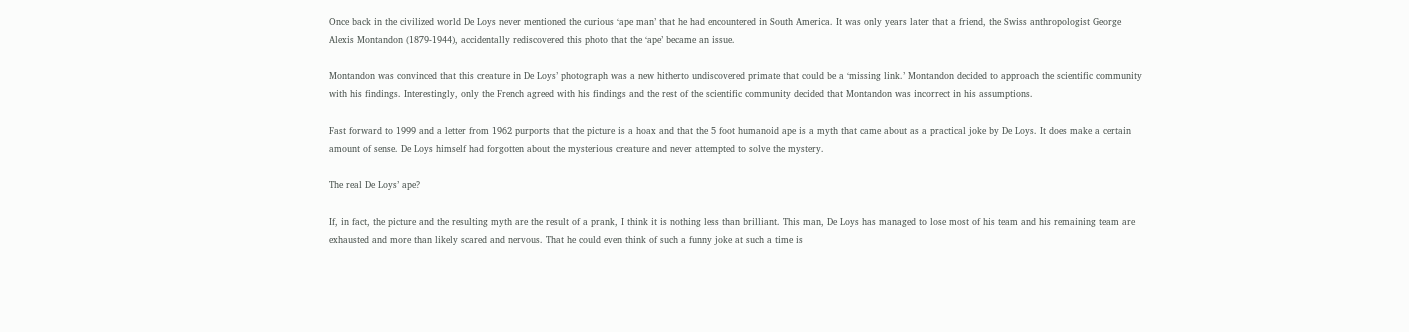Once back in the civilized world De Loys never mentioned the curious ‘ape man’ that he had encountered in South America. It was only years later that a friend, the Swiss anthropologist George Alexis Montandon (1879-1944), accidentally rediscovered this photo that the ‘ape’ became an issue.

Montandon was convinced that this creature in De Loys’ photograph was a new hitherto undiscovered primate that could be a ‘missing link.’ Montandon decided to approach the scientific community with his findings. Interestingly, only the French agreed with his findings and the rest of the scientific community decided that Montandon was incorrect in his assumptions.

Fast forward to 1999 and a letter from 1962 purports that the picture is a hoax and that the 5 foot humanoid ape is a myth that came about as a practical joke by De Loys. It does make a certain amount of sense. De Loys himself had forgotten about the mysterious creature and never attempted to solve the mystery.

The real De Loys’ ape?

If, in fact, the picture and the resulting myth are the result of a prank, I think it is nothing less than brilliant. This man, De Loys has managed to lose most of his team and his remaining team are exhausted and more than likely scared and nervous. That he could even think of such a funny joke at such a time is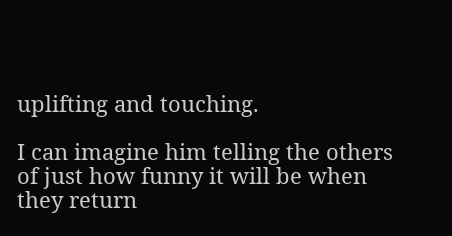uplifting and touching.

I can imagine him telling the others of just how funny it will be when they return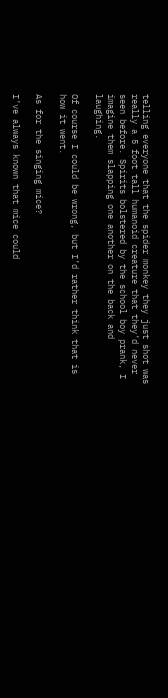telling everyone that the spider monkey they just shot was really a 5 foot tall humanoid creature that they’d never seen before. Spirits bolstered by the school boy prank, I imagine them slapping one another on the back and laughing.

Of course I could be wrong, but I’d rather think that is how it went.

As for the singing mice?

I’ve always known that mice could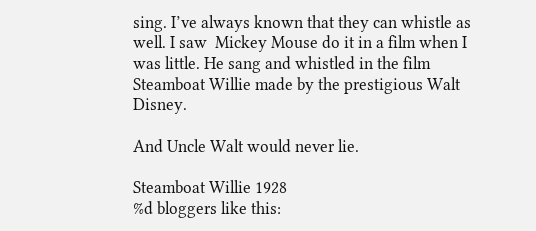sing. I’ve always known that they can whistle as well. I saw  Mickey Mouse do it in a film when I was little. He sang and whistled in the film Steamboat Willie made by the prestigious Walt Disney.

And Uncle Walt would never lie.

Steamboat Willie 1928
%d bloggers like this: